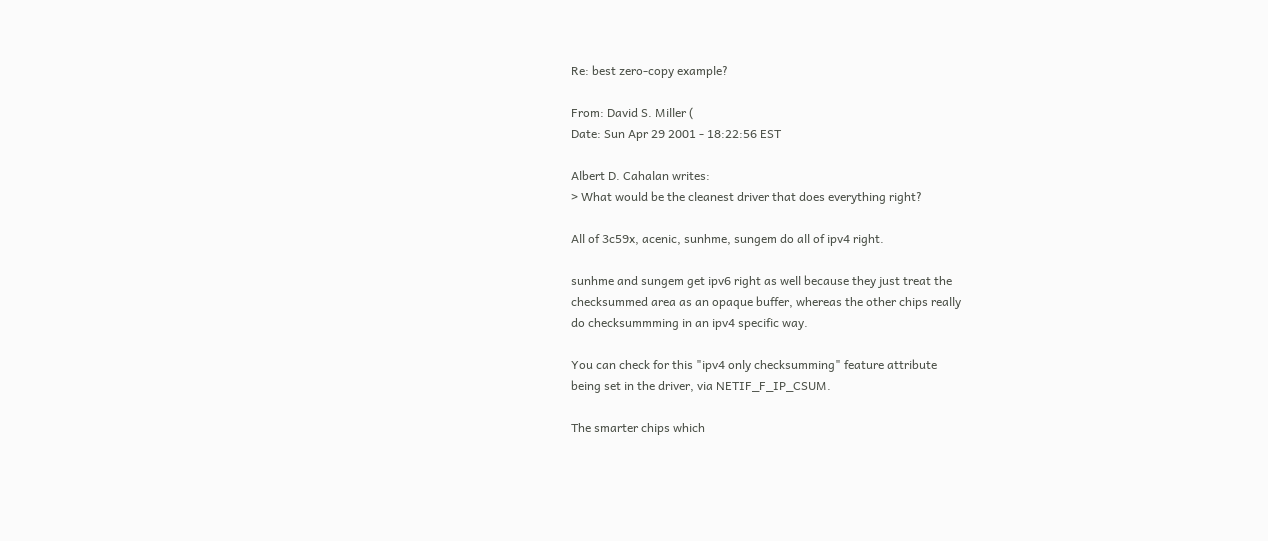Re: best zero-copy example?

From: David S. Miller (
Date: Sun Apr 29 2001 - 18:22:56 EST

Albert D. Cahalan writes:
> What would be the cleanest driver that does everything right?

All of 3c59x, acenic, sunhme, sungem do all of ipv4 right.

sunhme and sungem get ipv6 right as well because they just treat the
checksummed area as an opaque buffer, whereas the other chips really
do checksummming in an ipv4 specific way.

You can check for this "ipv4 only checksumming" feature attribute
being set in the driver, via NETIF_F_IP_CSUM.

The smarter chips which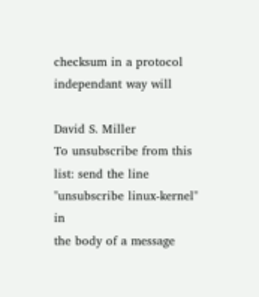checksum in a protocol independant way will

David S. Miller
To unsubscribe from this list: send the line "unsubscribe linux-kernel" in
the body of a message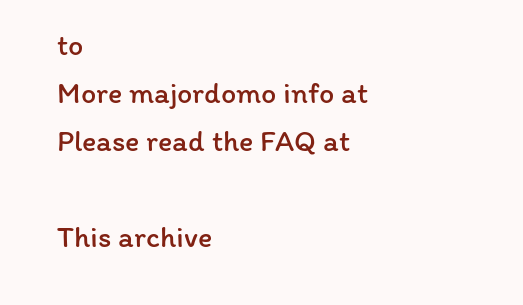to
More majordomo info at
Please read the FAQ at

This archive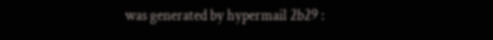was generated by hypermail 2b29 :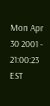Mon Apr 30 2001 - 21:00:23 EST